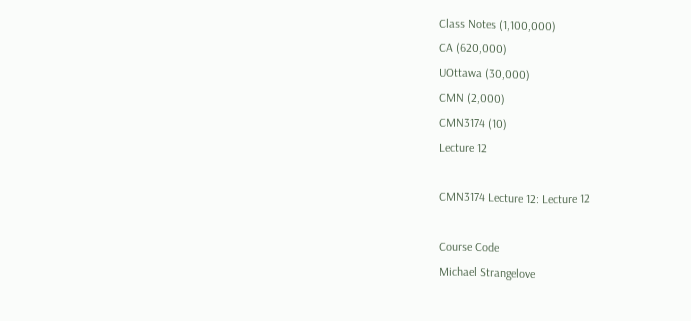Class Notes (1,100,000)
CA (620,000)
UOttawa (30,000)
CMN (2,000)
CMN3174 (10)
Lecture 12

CMN3174 Lecture 12: Lecture 12

Course Code
Michael Strangelove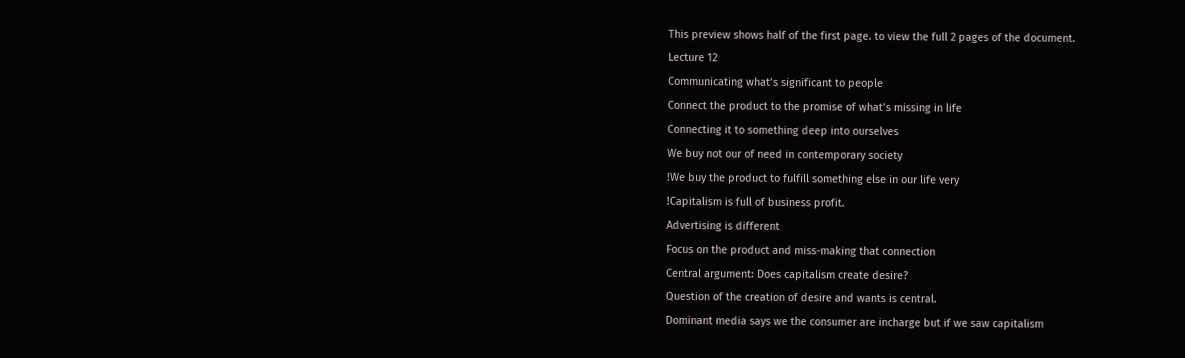This preview shows half of the first page. to view the full 2 pages of the document.
Lecture 12
Communicating what’s significant to people
Connect the product to the promise of what’s missing in life
Connecting it to something deep into ourselves
We buy not our of need in contemporary society
!We buy the product to fulfill something else in our life very
!Capitalism is full of business profit.
Advertising is different
Focus on the product and miss-making that connection
Central argument: Does capitalism create desire?
Question of the creation of desire and wants is central.
Dominant media says we the consumer are incharge but if we saw capitalism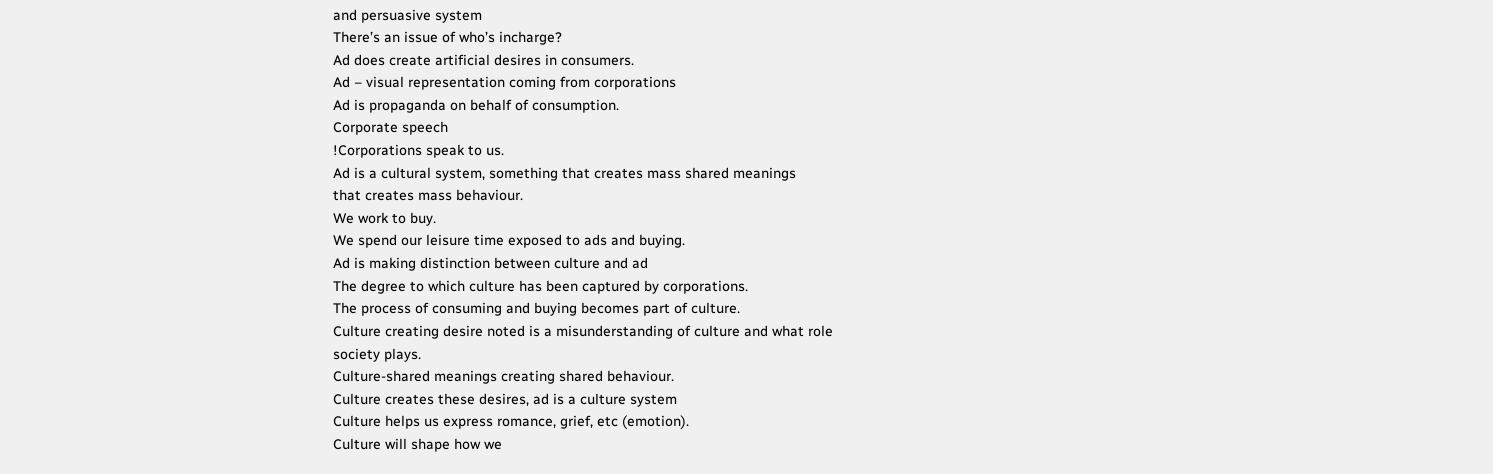and persuasive system
There’s an issue of who’s incharge?
Ad does create artificial desires in consumers.
Ad – visual representation coming from corporations
Ad is propaganda on behalf of consumption.
Corporate speech
!Corporations speak to us.
Ad is a cultural system, something that creates mass shared meanings
that creates mass behaviour.
We work to buy.
We spend our leisure time exposed to ads and buying.
Ad is making distinction between culture and ad
The degree to which culture has been captured by corporations.
The process of consuming and buying becomes part of culture.
Culture creating desire noted is a misunderstanding of culture and what role
society plays.
Culture-shared meanings creating shared behaviour.
Culture creates these desires, ad is a culture system
Culture helps us express romance, grief, etc (emotion).
Culture will shape how we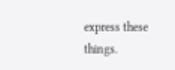express these things.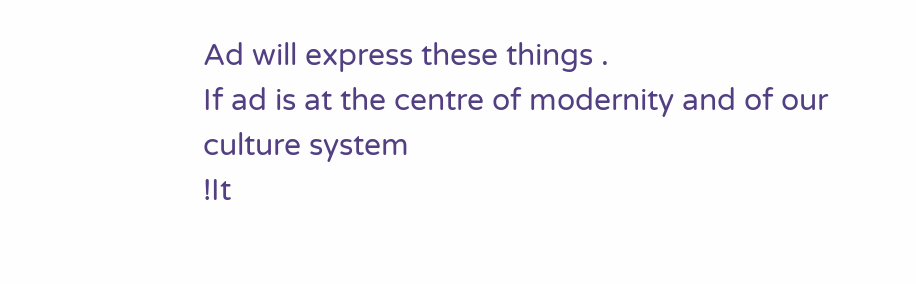Ad will express these things .
If ad is at the centre of modernity and of our culture system
!It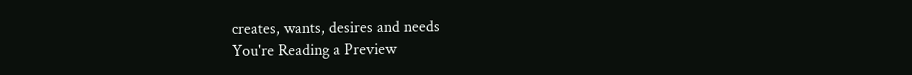creates, wants, desires and needs
You're Reading a Preview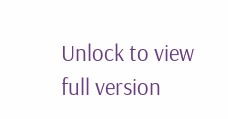Unlock to view full version